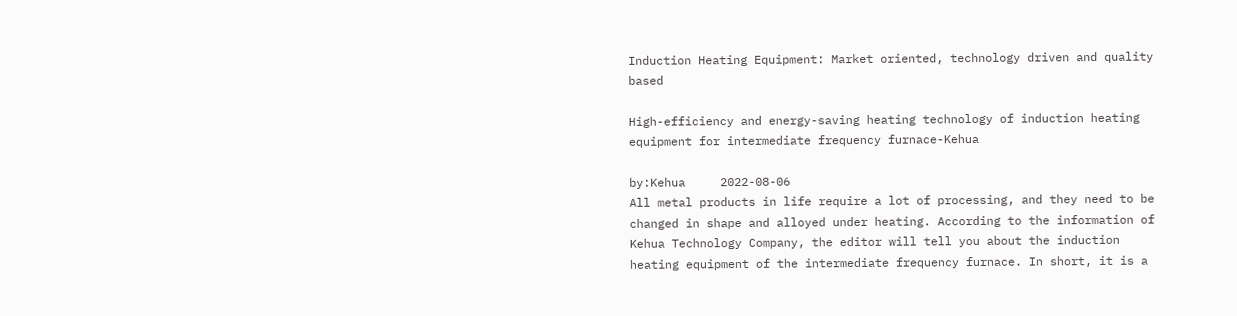Induction Heating Equipment: Market oriented, technology driven and quality based

High-efficiency and energy-saving heating technology of induction heating equipment for intermediate frequency furnace-Kehua

by:Kehua     2022-08-06
All metal products in life require a lot of processing, and they need to be changed in shape and alloyed under heating. According to the information of Kehua Technology Company, the editor will tell you about the induction heating equipment of the intermediate frequency furnace. In short, it is a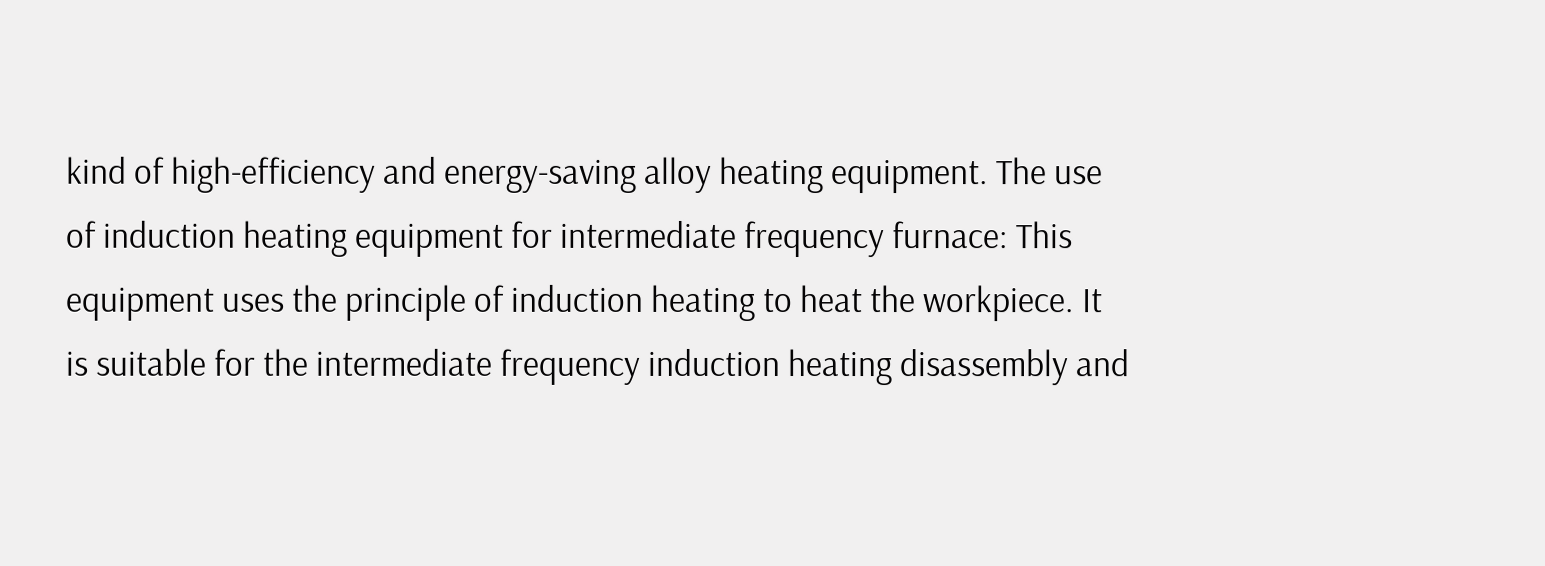kind of high-efficiency and energy-saving alloy heating equipment. The use of induction heating equipment for intermediate frequency furnace: This equipment uses the principle of induction heating to heat the workpiece. It is suitable for the intermediate frequency induction heating disassembly and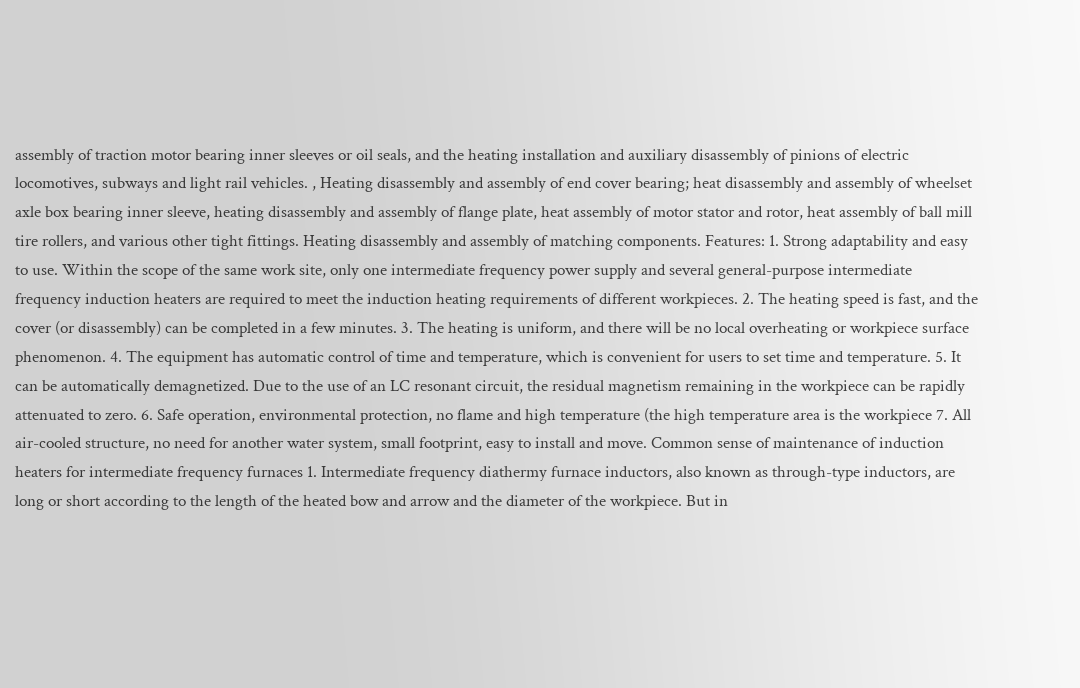assembly of traction motor bearing inner sleeves or oil seals, and the heating installation and auxiliary disassembly of pinions of electric locomotives, subways and light rail vehicles. , Heating disassembly and assembly of end cover bearing; heat disassembly and assembly of wheelset axle box bearing inner sleeve, heating disassembly and assembly of flange plate, heat assembly of motor stator and rotor, heat assembly of ball mill tire rollers, and various other tight fittings. Heating disassembly and assembly of matching components. Features: 1. Strong adaptability and easy to use. Within the scope of the same work site, only one intermediate frequency power supply and several general-purpose intermediate frequency induction heaters are required to meet the induction heating requirements of different workpieces. 2. The heating speed is fast, and the cover (or disassembly) can be completed in a few minutes. 3. The heating is uniform, and there will be no local overheating or workpiece surface phenomenon. 4. The equipment has automatic control of time and temperature, which is convenient for users to set time and temperature. 5. It can be automatically demagnetized. Due to the use of an LC resonant circuit, the residual magnetism remaining in the workpiece can be rapidly attenuated to zero. 6. Safe operation, environmental protection, no flame and high temperature (the high temperature area is the workpiece 7. All air-cooled structure, no need for another water system, small footprint, easy to install and move. Common sense of maintenance of induction heaters for intermediate frequency furnaces 1. Intermediate frequency diathermy furnace inductors, also known as through-type inductors, are long or short according to the length of the heated bow and arrow and the diameter of the workpiece. But in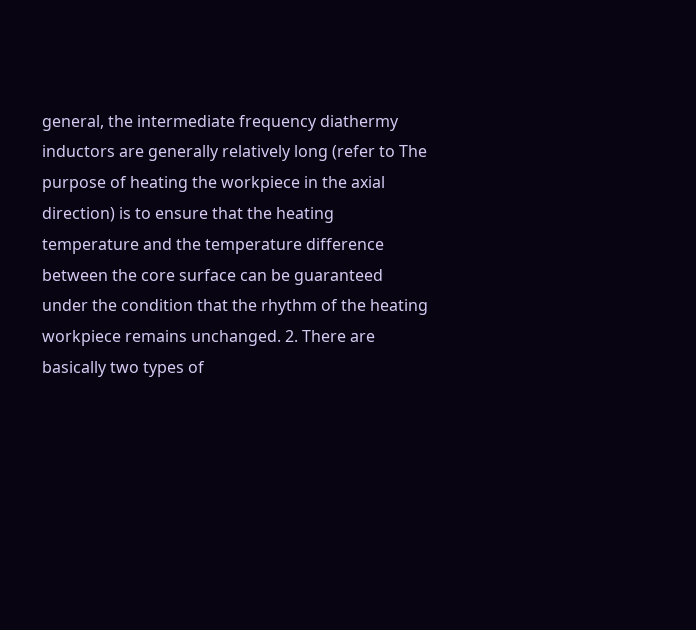general, the intermediate frequency diathermy inductors are generally relatively long (refer to The purpose of heating the workpiece in the axial direction) is to ensure that the heating temperature and the temperature difference between the core surface can be guaranteed under the condition that the rhythm of the heating workpiece remains unchanged. 2. There are basically two types of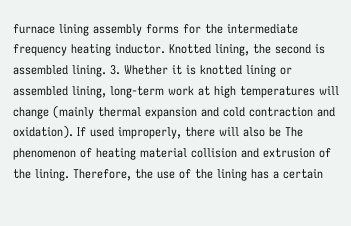furnace lining assembly forms for the intermediate frequency heating inductor. Knotted lining, the second is assembled lining. 3. Whether it is knotted lining or assembled lining, long-term work at high temperatures will change (mainly thermal expansion and cold contraction and oxidation). If used improperly, there will also be The phenomenon of heating material collision and extrusion of the lining. Therefore, the use of the lining has a certain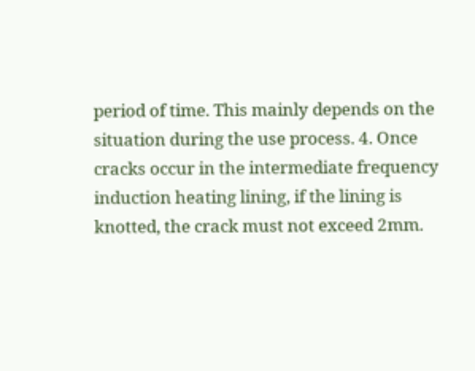period of time. This mainly depends on the situation during the use process. 4. Once cracks occur in the intermediate frequency induction heating lining, if the lining is knotted, the crack must not exceed 2mm.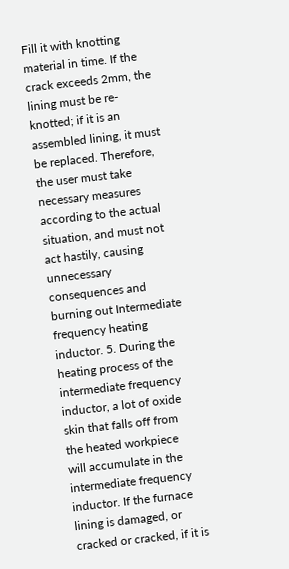Fill it with knotting material in time. If the crack exceeds 2mm, the lining must be re-knotted; if it is an assembled lining, it must be replaced. Therefore, the user must take necessary measures according to the actual situation, and must not act hastily, causing unnecessary consequences and burning out Intermediate frequency heating inductor. 5. During the heating process of the intermediate frequency inductor, a lot of oxide skin that falls off from the heated workpiece will accumulate in the intermediate frequency inductor. If the furnace lining is damaged, or cracked or cracked, if it is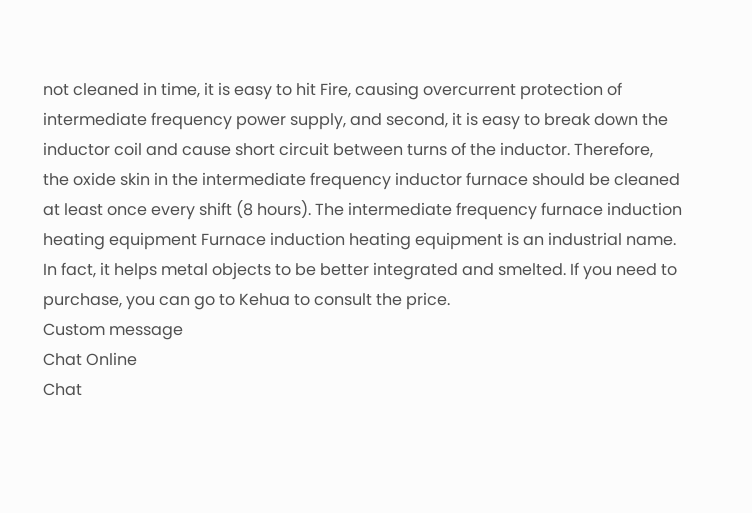not cleaned in time, it is easy to hit Fire, causing overcurrent protection of intermediate frequency power supply, and second, it is easy to break down the inductor coil and cause short circuit between turns of the inductor. Therefore, the oxide skin in the intermediate frequency inductor furnace should be cleaned at least once every shift (8 hours). The intermediate frequency furnace induction heating equipment Furnace induction heating equipment is an industrial name. In fact, it helps metal objects to be better integrated and smelted. If you need to purchase, you can go to Kehua to consult the price.
Custom message
Chat Online
Chat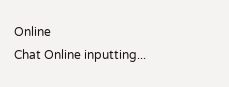Online
Chat Online inputting...